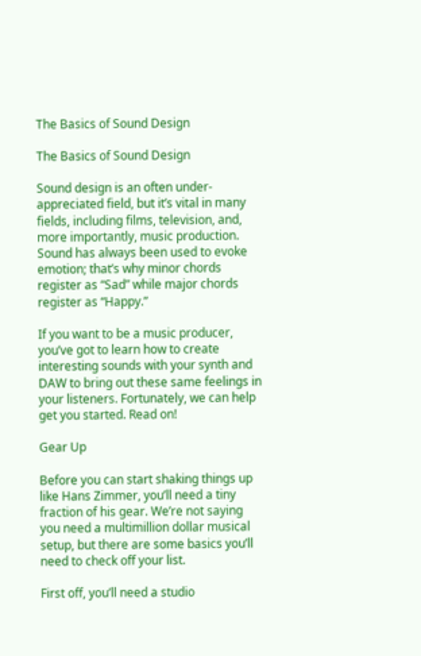The Basics of Sound Design

The Basics of Sound Design

Sound design is an often under-appreciated field, but it’s vital in many fields, including films, television, and, more importantly, music production. Sound has always been used to evoke emotion; that’s why minor chords register as “Sad” while major chords register as “Happy.”

If you want to be a music producer, you’ve got to learn how to create interesting sounds with your synth and DAW to bring out these same feelings in your listeners. Fortunately, we can help get you started. Read on!

Gear Up

Before you can start shaking things up like Hans Zimmer, you’ll need a tiny fraction of his gear. We’re not saying you need a multimillion dollar musical setup, but there are some basics you’ll need to check off your list.

First off, you’ll need a studio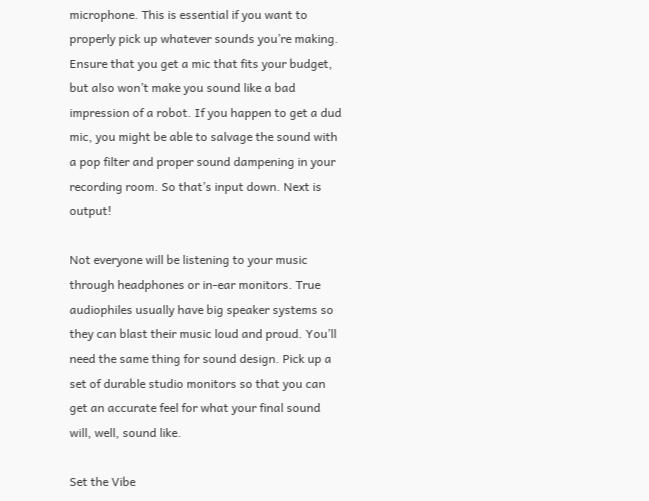microphone. This is essential if you want to properly pick up whatever sounds you’re making. Ensure that you get a mic that fits your budget, but also won’t make you sound like a bad impression of a robot. If you happen to get a dud mic, you might be able to salvage the sound with a pop filter and proper sound dampening in your recording room. So that’s input down. Next is output!

Not everyone will be listening to your music through headphones or in-ear monitors. True audiophiles usually have big speaker systems so they can blast their music loud and proud. You’ll need the same thing for sound design. Pick up a set of durable studio monitors so that you can get an accurate feel for what your final sound will, well, sound like.

Set the Vibe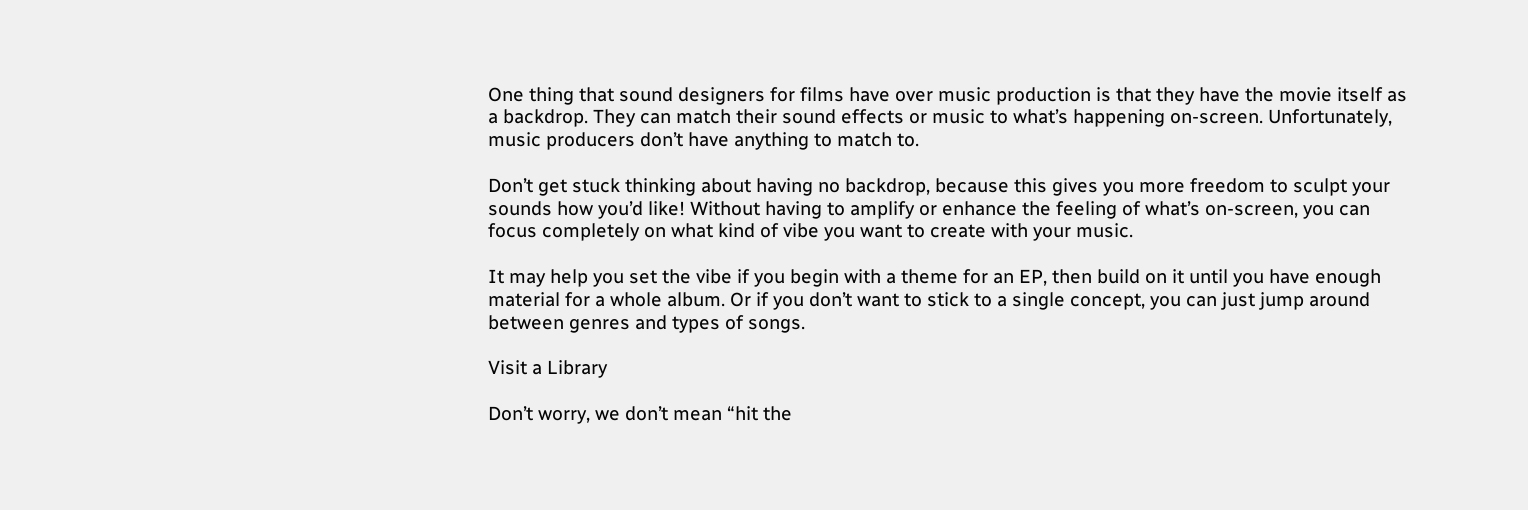One thing that sound designers for films have over music production is that they have the movie itself as a backdrop. They can match their sound effects or music to what’s happening on-screen. Unfortunately, music producers don’t have anything to match to.

Don’t get stuck thinking about having no backdrop, because this gives you more freedom to sculpt your sounds how you’d like! Without having to amplify or enhance the feeling of what’s on-screen, you can focus completely on what kind of vibe you want to create with your music.

It may help you set the vibe if you begin with a theme for an EP, then build on it until you have enough material for a whole album. Or if you don’t want to stick to a single concept, you can just jump around between genres and types of songs.

Visit a Library

Don’t worry, we don’t mean “hit the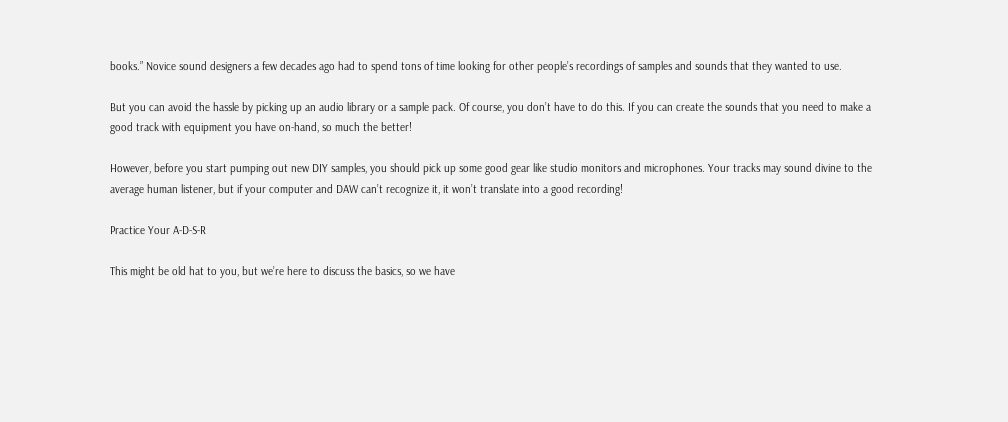books.” Novice sound designers a few decades ago had to spend tons of time looking for other people’s recordings of samples and sounds that they wanted to use.

But you can avoid the hassle by picking up an audio library or a sample pack. Of course, you don’t have to do this. If you can create the sounds that you need to make a good track with equipment you have on-hand, so much the better!

However, before you start pumping out new DIY samples, you should pick up some good gear like studio monitors and microphones. Your tracks may sound divine to the average human listener, but if your computer and DAW can’t recognize it, it won’t translate into a good recording!

Practice Your A-D-S-R

This might be old hat to you, but we’re here to discuss the basics, so we have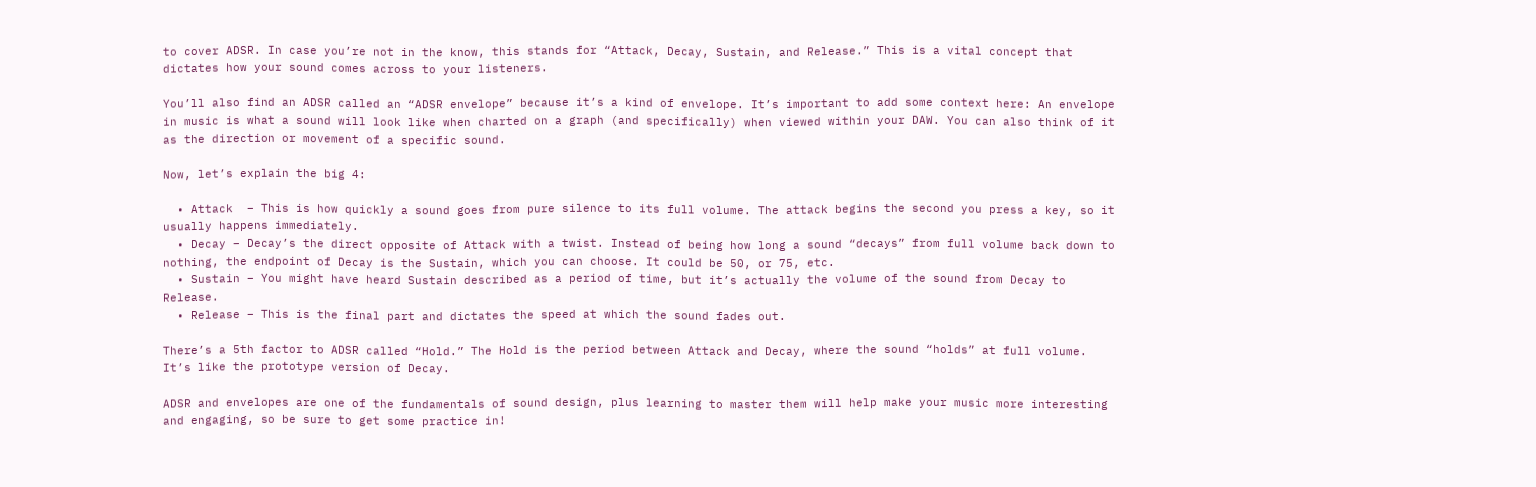to cover ADSR. In case you’re not in the know, this stands for “Attack, Decay, Sustain, and Release.” This is a vital concept that dictates how your sound comes across to your listeners.

You’ll also find an ADSR called an “ADSR envelope” because it’s a kind of envelope. It’s important to add some context here: An envelope in music is what a sound will look like when charted on a graph (and specifically) when viewed within your DAW. You can also think of it as the direction or movement of a specific sound.

Now, let’s explain the big 4:

  • Attack  – This is how quickly a sound goes from pure silence to its full volume. The attack begins the second you press a key, so it usually happens immediately.
  • Decay – Decay’s the direct opposite of Attack with a twist. Instead of being how long a sound “decays” from full volume back down to nothing, the endpoint of Decay is the Sustain, which you can choose. It could be 50, or 75, etc.
  • Sustain – You might have heard Sustain described as a period of time, but it’s actually the volume of the sound from Decay to Release.
  • Release – This is the final part and dictates the speed at which the sound fades out.

There’s a 5th factor to ADSR called “Hold.” The Hold is the period between Attack and Decay, where the sound “holds” at full volume. It’s like the prototype version of Decay.

ADSR and envelopes are one of the fundamentals of sound design, plus learning to master them will help make your music more interesting and engaging, so be sure to get some practice in!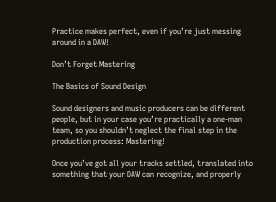Practice makes perfect, even if you’re just messing around in a DAW!

Don’t Forget Mastering

The Basics of Sound Design

Sound designers and music producers can be different people, but in your case you’re practically a one-man team, so you shouldn’t neglect the final step in the production process: Mastering!

Once you’ve got all your tracks settled, translated into something that your DAW can recognize, and properly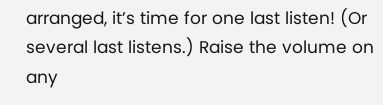arranged, it’s time for one last listen! (Or several last listens.) Raise the volume on any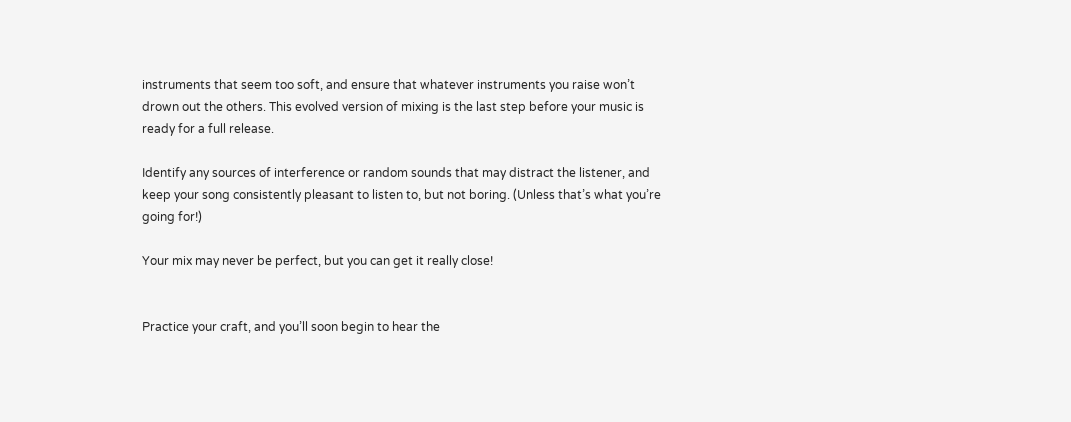instruments that seem too soft, and ensure that whatever instruments you raise won’t drown out the others. This evolved version of mixing is the last step before your music is ready for a full release.

Identify any sources of interference or random sounds that may distract the listener, and keep your song consistently pleasant to listen to, but not boring. (Unless that’s what you’re going for!)

Your mix may never be perfect, but you can get it really close!


Practice your craft, and you’ll soon begin to hear the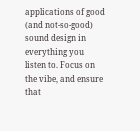applications of good (and not-so-good) sound design in everything you listen to. Focus on the vibe, and ensure that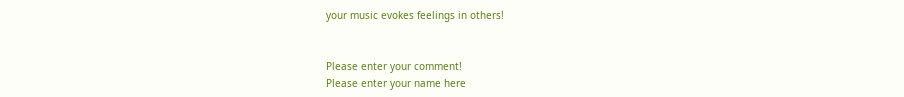your music evokes feelings in others!


Please enter your comment!
Please enter your name here